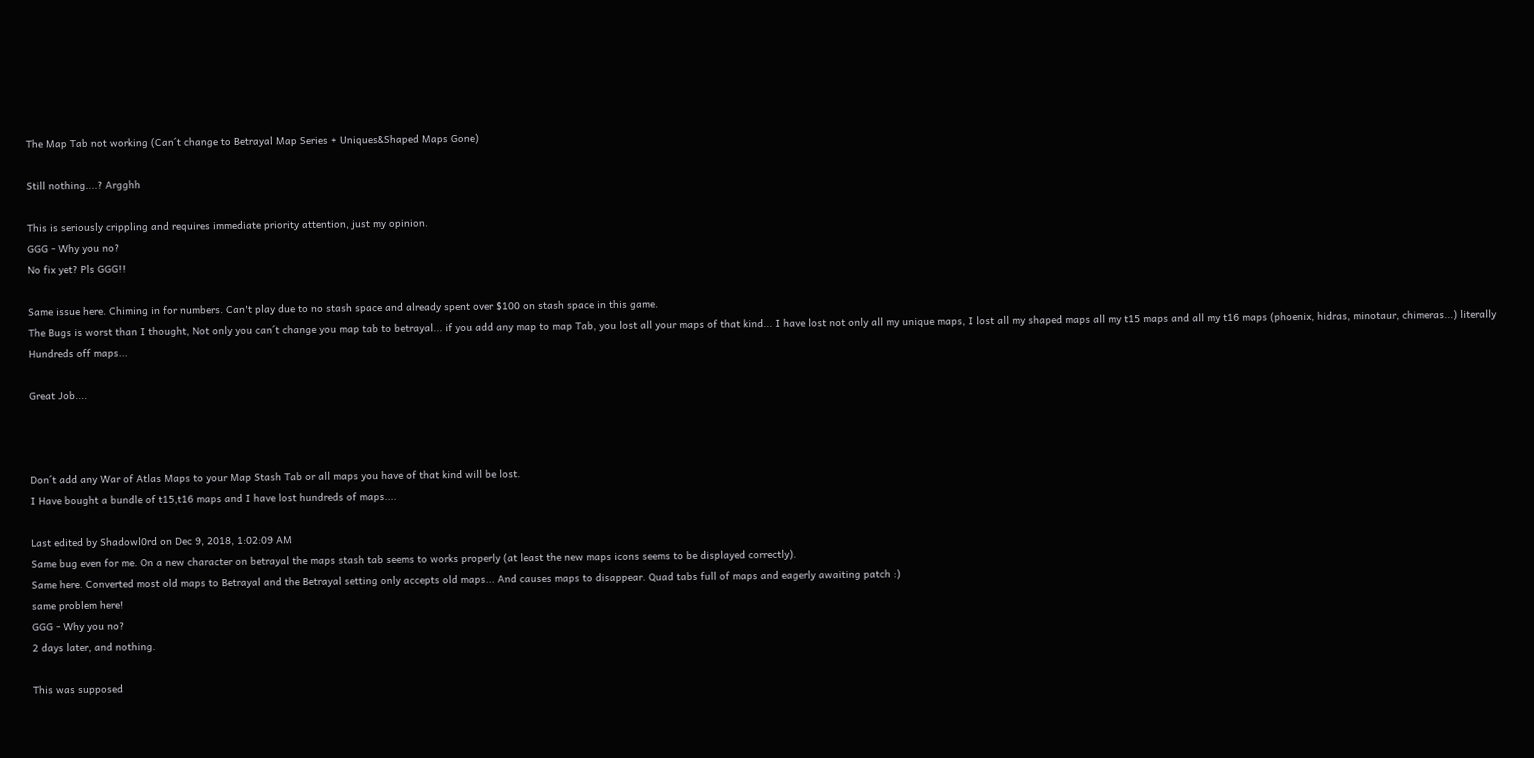The Map Tab not working (Can´t change to Betrayal Map Series + Uniques&Shaped Maps Gone)

Still nothing....? Argghh

This is seriously crippling and requires immediate priority attention, just my opinion.
GGG - Why you no?
No fix yet? Pls GGG!!

Same issue here. Chiming in for numbers. Can't play due to no stash space and already spent over $100 on stash space in this game.
The Bugs is worst than I thought, Not only you can´t change you map tab to betrayal... if you add any map to map Tab, you lost all your maps of that kind... I have lost not only all my unique maps, I lost all my shaped maps all my t15 maps and all my t16 maps (phoenix, hidras, minotaur, chimeras...) literally Hundreds off maps...

Great Job....



Don´t add any War of Atlas Maps to your Map Stash Tab or all maps you have of that kind will be lost.
I Have bought a bundle of t15,t16 maps and I have lost hundreds of maps....

Last edited by Shadowl0rd on Dec 9, 2018, 1:02:09 AM
Same bug even for me. On a new character on betrayal the maps stash tab seems to works properly (at least the new maps icons seems to be displayed correctly).
Same here. Converted most old maps to Betrayal and the Betrayal setting only accepts old maps... And causes maps to disappear. Quad tabs full of maps and eagerly awaiting patch :)
same problem here!
GGG - Why you no?
2 days later, and nothing.

This was supposed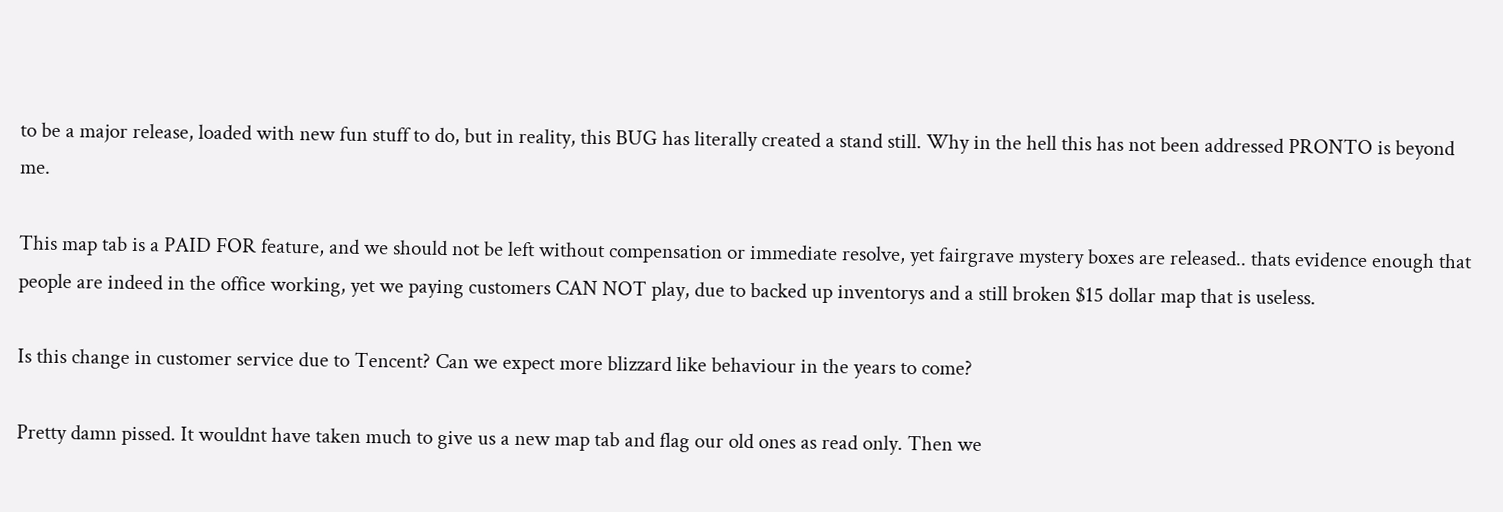to be a major release, loaded with new fun stuff to do, but in reality, this BUG has literally created a stand still. Why in the hell this has not been addressed PRONTO is beyond me.

This map tab is a PAID FOR feature, and we should not be left without compensation or immediate resolve, yet fairgrave mystery boxes are released.. thats evidence enough that people are indeed in the office working, yet we paying customers CAN NOT play, due to backed up inventorys and a still broken $15 dollar map that is useless.

Is this change in customer service due to Tencent? Can we expect more blizzard like behaviour in the years to come?

Pretty damn pissed. It wouldnt have taken much to give us a new map tab and flag our old ones as read only. Then we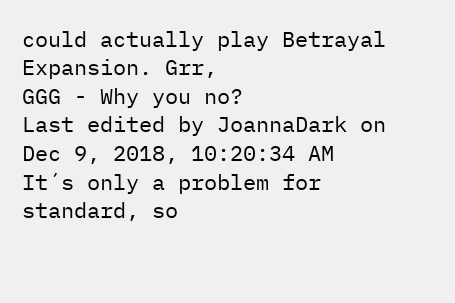could actually play Betrayal Expansion. Grr,
GGG - Why you no?
Last edited by JoannaDark on Dec 9, 2018, 10:20:34 AM
It´s only a problem for standard, so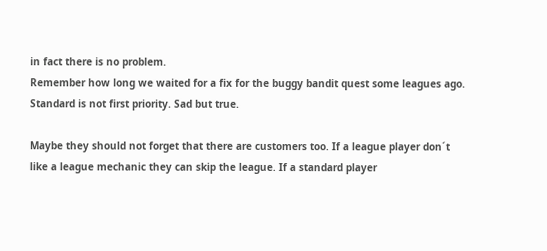in fact there is no problem.
Remember how long we waited for a fix for the buggy bandit quest some leagues ago.
Standard is not first priority. Sad but true.

Maybe they should not forget that there are customers too. If a league player don´t like a league mechanic they can skip the league. If a standard player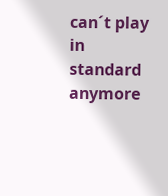can´t play in standard anymore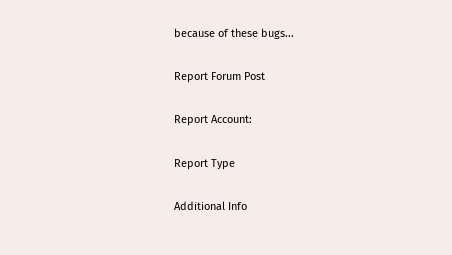because of these bugs...

Report Forum Post

Report Account:

Report Type

Additional Info